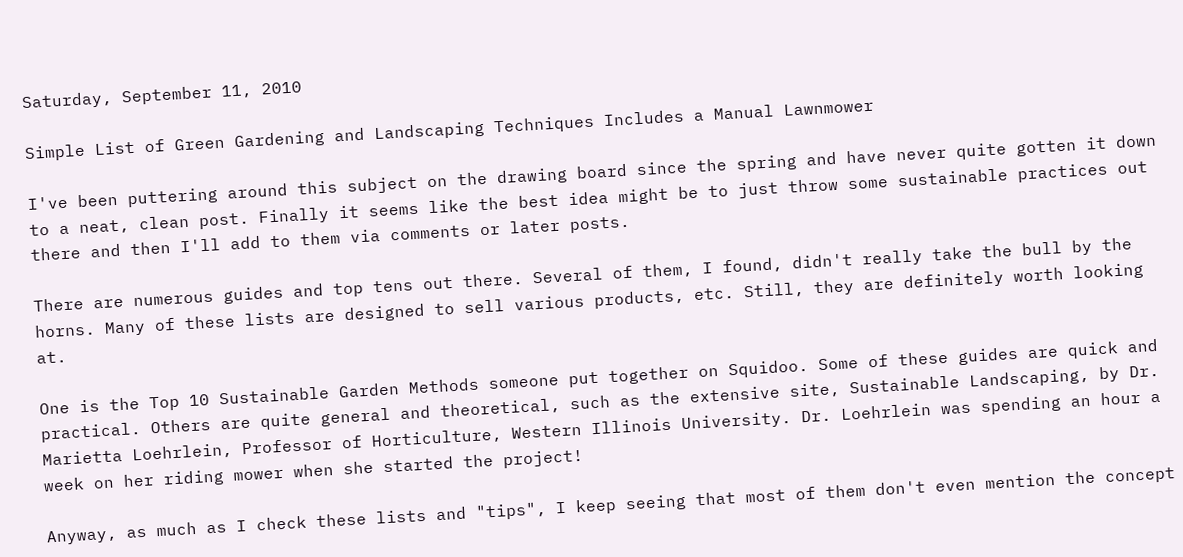Saturday, September 11, 2010

Simple List of Green Gardening and Landscaping Techniques Includes a Manual Lawnmower

I've been puttering around this subject on the drawing board since the spring and have never quite gotten it down to a neat, clean post. Finally it seems like the best idea might be to just throw some sustainable practices out there and then I'll add to them via comments or later posts.

There are numerous guides and top tens out there. Several of them, I found, didn't really take the bull by the horns. Many of these lists are designed to sell various products, etc. Still, they are definitely worth looking at.

One is the Top 10 Sustainable Garden Methods someone put together on Squidoo. Some of these guides are quick and practical. Others are quite general and theoretical, such as the extensive site, Sustainable Landscaping, by Dr. Marietta Loehrlein, Professor of Horticulture, Western Illinois University. Dr. Loehrlein was spending an hour a week on her riding mower when she started the project!

Anyway, as much as I check these lists and "tips", I keep seeing that most of them don't even mention the concept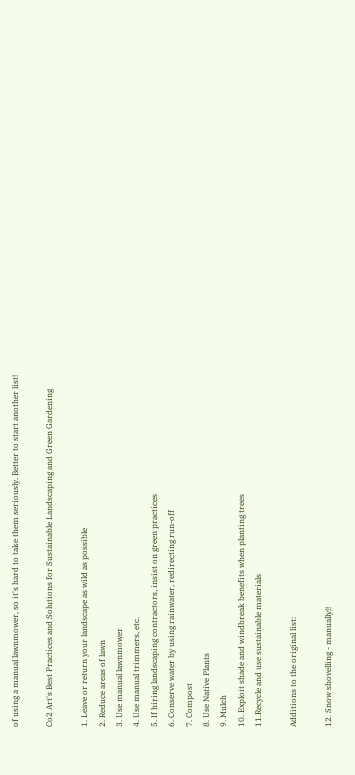of using a manual lawnmower, so it's hard to take them seriously. Better to start another list!

Co2 Art's Best Practices and Solutions for Sustainable Landscaping and Green Gardening

1. Leave or return your landscape as wild as possible
2. Reduce areas of lawn
3. Use manual lawnmower
4. Use manual trimmers, etc.
5. If hiring landscaping contractors, insist on green practices
6. Conserve water by using rainwater, redirecting run-off
7. Compost
8. Use Native Plants
9. Mulch
10. Exploit shade and windbreak benefits when planting trees
11.Recycle and use sustainable materials

Additions to the original list:

12. Snow shovelling - manually!!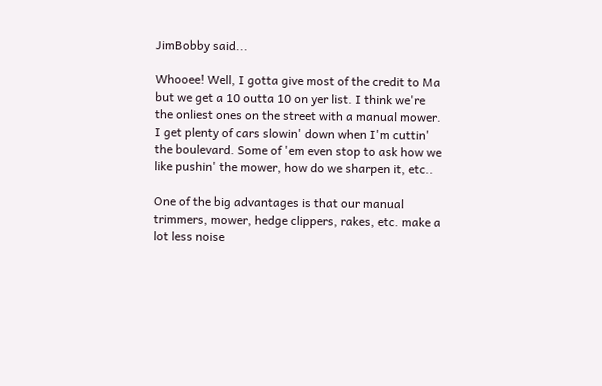JimBobby said...

Whooee! Well, I gotta give most of the credit to Ma but we get a 10 outta 10 on yer list. I think we're the onliest ones on the street with a manual mower. I get plenty of cars slowin' down when I'm cuttin' the boulevard. Some of 'em even stop to ask how we like pushin' the mower, how do we sharpen it, etc..

One of the big advantages is that our manual trimmers, mower, hedge clippers, rakes, etc. make a lot less noise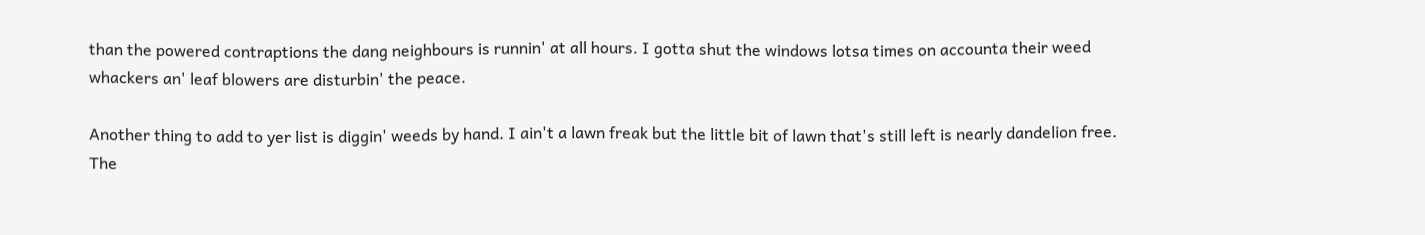than the powered contraptions the dang neighbours is runnin' at all hours. I gotta shut the windows lotsa times on accounta their weed whackers an' leaf blowers are disturbin' the peace.

Another thing to add to yer list is diggin' weeds by hand. I ain't a lawn freak but the little bit of lawn that's still left is nearly dandelion free. The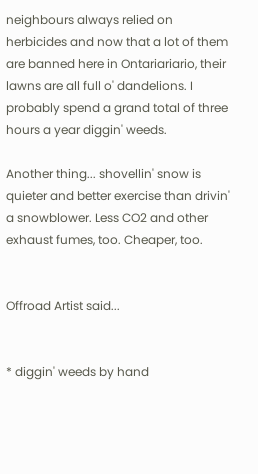neighbours always relied on herbicides and now that a lot of them are banned here in Ontariariario, their lawns are all full o' dandelions. I probably spend a grand total of three hours a year diggin' weeds.

Another thing... shovellin' snow is quieter and better exercise than drivin' a snowblower. Less CO2 and other exhaust fumes, too. Cheaper, too.


Offroad Artist said...


* diggin' weeds by hand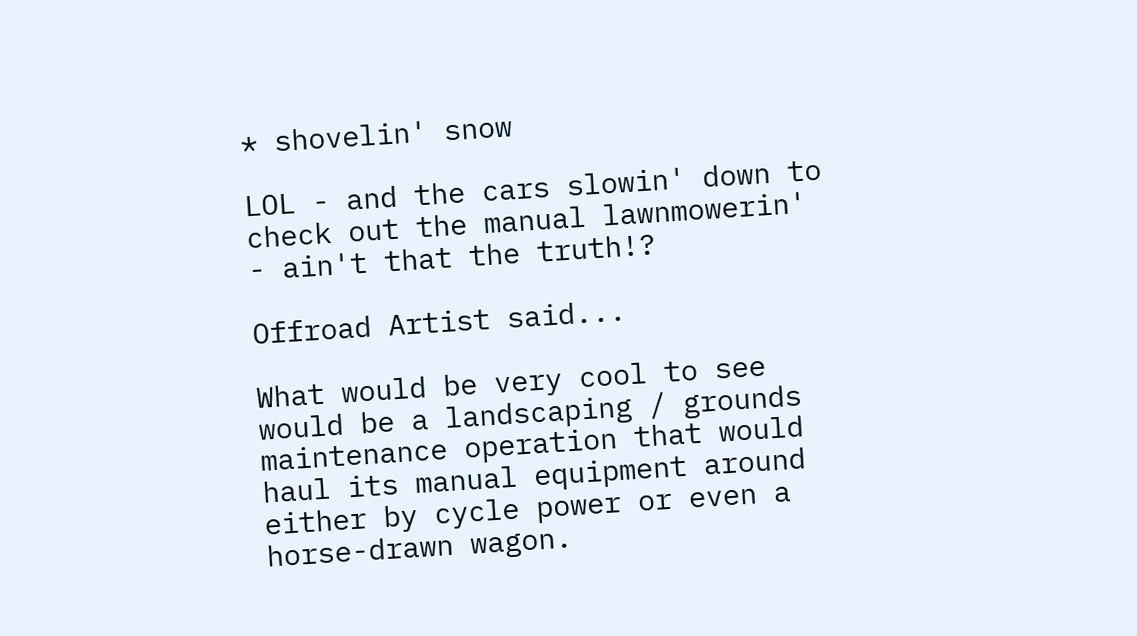* shovelin' snow

LOL - and the cars slowin' down to check out the manual lawnmowerin' - ain't that the truth!?

Offroad Artist said...

What would be very cool to see would be a landscaping / grounds maintenance operation that would haul its manual equipment around either by cycle power or even a horse-drawn wagon.